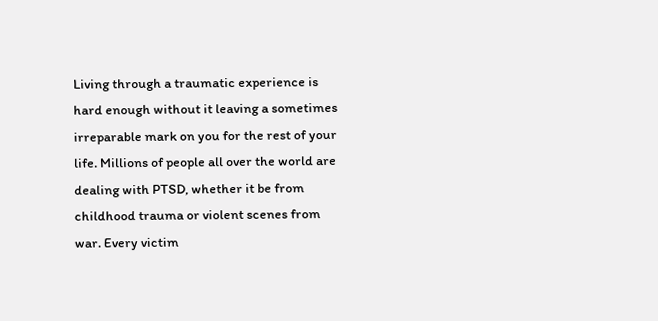Living through a traumatic experience is hard enough without it leaving a sometimes irreparable mark on you for the rest of your life. Millions of people all over the world are dealing with PTSD, whether it be from childhood trauma or violent scenes from war. Every victim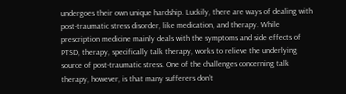undergoes their own unique hardship. Luckily, there are ways of dealing with post-traumatic stress disorder, like medication, and therapy. While prescription medicine mainly deals with the symptoms and side effects of PTSD, therapy, specifically talk therapy, works to relieve the underlying source of post-traumatic stress. One of the challenges concerning talk therapy, however, is that many sufferers don’t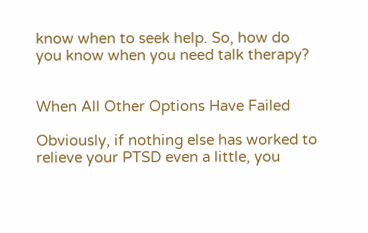know when to seek help. So, how do you know when you need talk therapy?


When All Other Options Have Failed

Obviously, if nothing else has worked to relieve your PTSD even a little, you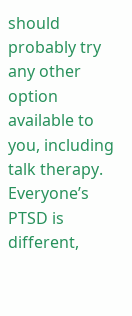should probably try any other option available to you, including talk therapy. Everyone’s PTSD is different,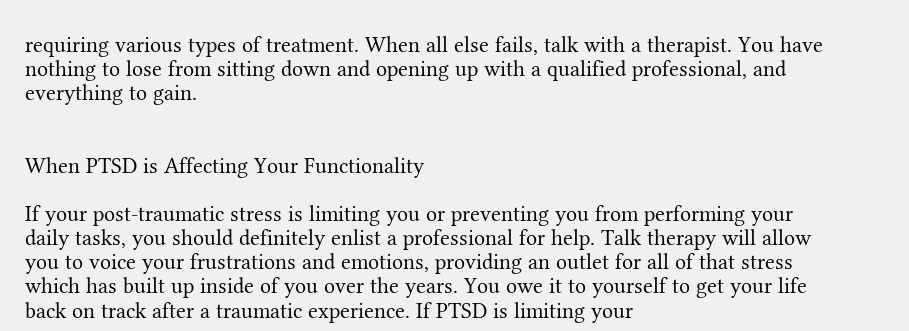requiring various types of treatment. When all else fails, talk with a therapist. You have nothing to lose from sitting down and opening up with a qualified professional, and everything to gain.


When PTSD is Affecting Your Functionality

If your post-traumatic stress is limiting you or preventing you from performing your daily tasks, you should definitely enlist a professional for help. Talk therapy will allow you to voice your frustrations and emotions, providing an outlet for all of that stress which has built up inside of you over the years. You owe it to yourself to get your life back on track after a traumatic experience. If PTSD is limiting your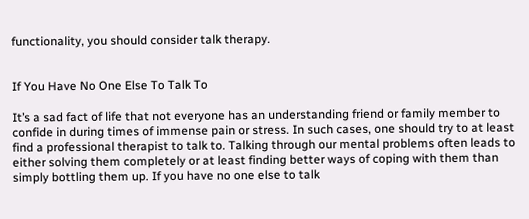functionality, you should consider talk therapy.


If You Have No One Else To Talk To

It’s a sad fact of life that not everyone has an understanding friend or family member to confide in during times of immense pain or stress. In such cases, one should try to at least find a professional therapist to talk to. Talking through our mental problems often leads to either solving them completely or at least finding better ways of coping with them than simply bottling them up. If you have no one else to talk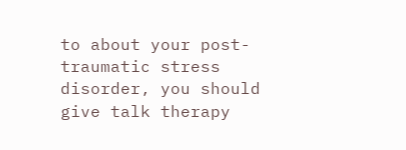to about your post-traumatic stress disorder, you should give talk therapy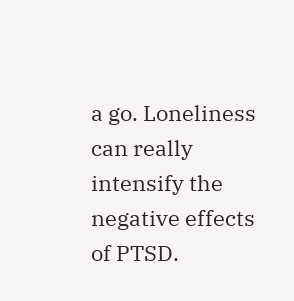a go. Loneliness can really intensify the negative effects of PTSD.